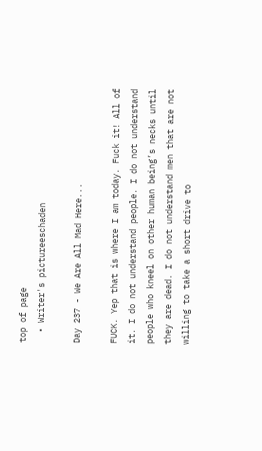top of page
  • Writer's pictureeschaden

Day 237 - We Are All Mad Here...

FUCK. Yep that is where I am today. Fuck it! All of it. I do not understand people. I do not understand people who kneel on other human being’s necks until they are dead. I do not understand men that are not willing to take a short drive to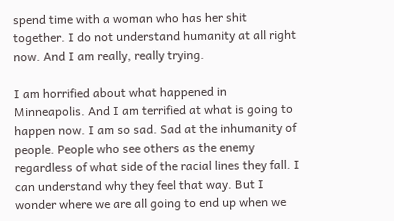spend time with a woman who has her shit together. I do not understand humanity at all right now. And I am really, really trying.

I am horrified about what happened in Minneapolis. And I am terrified at what is going to happen now. I am so sad. Sad at the inhumanity of people. People who see others as the enemy regardless of what side of the racial lines they fall. I can understand why they feel that way. But I wonder where we are all going to end up when we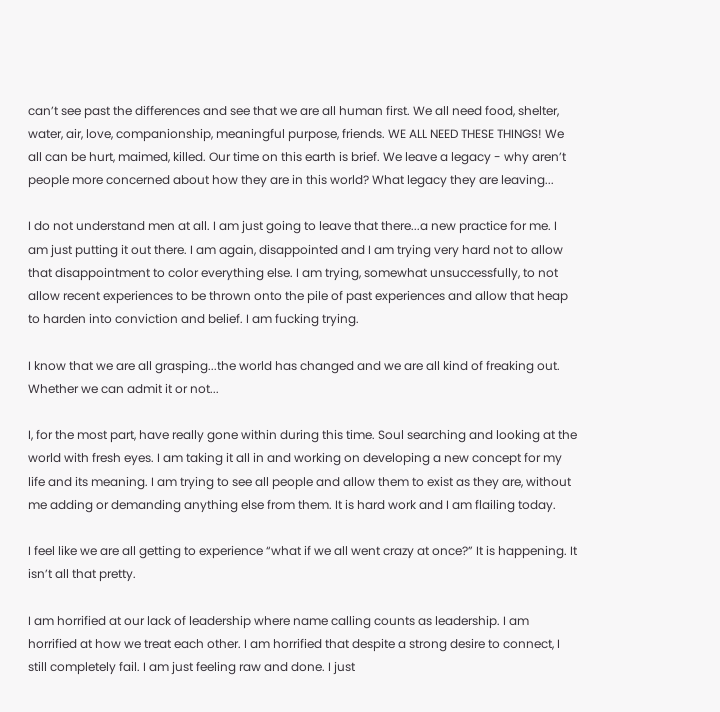can’t see past the differences and see that we are all human first. We all need food, shelter, water, air, love, companionship, meaningful purpose, friends. WE ALL NEED THESE THINGS! We all can be hurt, maimed, killed. Our time on this earth is brief. We leave a legacy - why aren’t people more concerned about how they are in this world? What legacy they are leaving...

I do not understand men at all. I am just going to leave that there...a new practice for me. I am just putting it out there. I am again, disappointed and I am trying very hard not to allow that disappointment to color everything else. I am trying, somewhat unsuccessfully, to not allow recent experiences to be thrown onto the pile of past experiences and allow that heap to harden into conviction and belief. I am fucking trying.

I know that we are all grasping...the world has changed and we are all kind of freaking out. Whether we can admit it or not...

I, for the most part, have really gone within during this time. Soul searching and looking at the world with fresh eyes. I am taking it all in and working on developing a new concept for my life and its meaning. I am trying to see all people and allow them to exist as they are, without me adding or demanding anything else from them. It is hard work and I am flailing today.

I feel like we are all getting to experience “what if we all went crazy at once?” It is happening. It isn’t all that pretty.

I am horrified at our lack of leadership where name calling counts as leadership. I am horrified at how we treat each other. I am horrified that despite a strong desire to connect, I still completely fail. I am just feeling raw and done. I just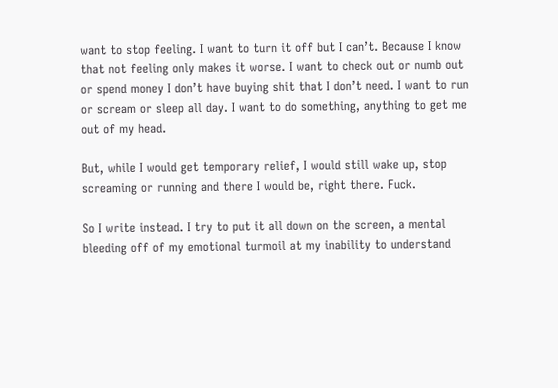want to stop feeling. I want to turn it off but I can’t. Because I know that not feeling only makes it worse. I want to check out or numb out or spend money I don’t have buying shit that I don’t need. I want to run or scream or sleep all day. I want to do something, anything to get me out of my head.

But, while I would get temporary relief, I would still wake up, stop screaming or running and there I would be, right there. Fuck.

So I write instead. I try to put it all down on the screen, a mental bleeding off of my emotional turmoil at my inability to understand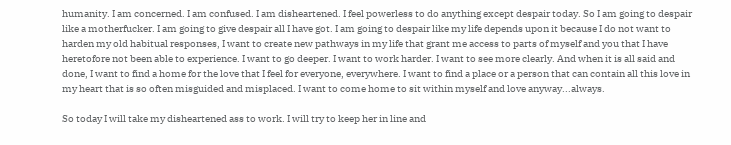humanity. I am concerned. I am confused. I am disheartened. I feel powerless to do anything except despair today. So I am going to despair like a motherfucker. I am going to give despair all I have got. I am going to despair like my life depends upon it because I do not want to harden my old habitual responses, I want to create new pathways in my life that grant me access to parts of myself and you that I have heretofore not been able to experience. I want to go deeper. I want to work harder. I want to see more clearly. And when it is all said and done, I want to find a home for the love that I feel for everyone, everywhere. I want to find a place or a person that can contain all this love in my heart that is so often misguided and misplaced. I want to come home to sit within myself and love anyway...always.

So today I will take my disheartened ass to work. I will try to keep her in line and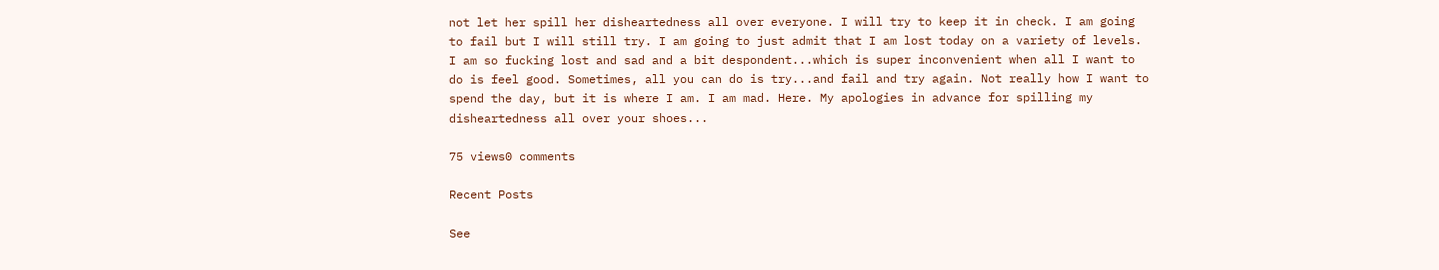not let her spill her disheartedness all over everyone. I will try to keep it in check. I am going to fail but I will still try. I am going to just admit that I am lost today on a variety of levels. I am so fucking lost and sad and a bit despondent...which is super inconvenient when all I want to do is feel good. Sometimes, all you can do is try...and fail and try again. Not really how I want to spend the day, but it is where I am. I am mad. Here. My apologies in advance for spilling my disheartedness all over your shoes...

75 views0 comments

Recent Posts

See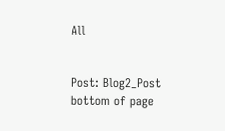All


Post: Blog2_Post
bottom of page